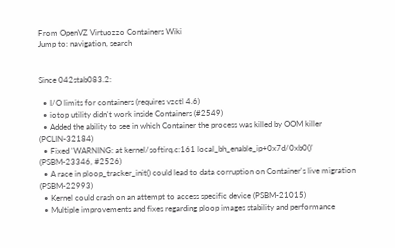From OpenVZ Virtuozzo Containers Wiki
Jump to: navigation, search


Since 042stab083.2:

  • I/O limits for containers (requires vzctl 4.6)
  • iotop utility didn't work inside Containers (#2549)
  • Added the ability to see in which Container the process was killed by OOM killer (PCLIN-32184)
  • Fixed 'WARNING: at kernel/softirq.c:161 local_bh_enable_ip+0x7d/0xb0()' (PSBM-23346, #2526)
  • A race in ploop_tracker_init() could lead to data corruption on Container's live migration (PSBM-22993)
  • Kernel could crash on an attempt to access specific device (PSBM-21015)
  • Multiple improvements and fixes regarding ploop images stability and performance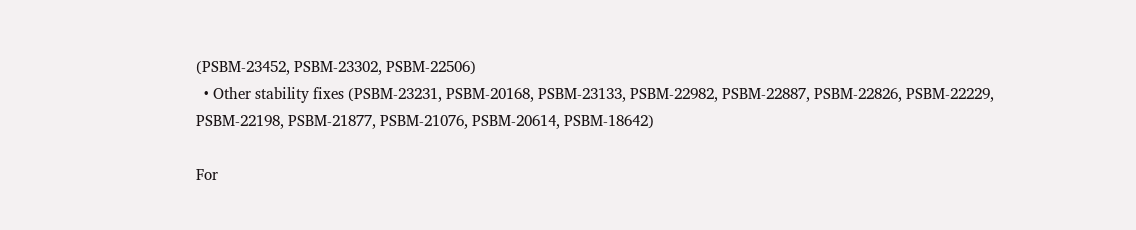(PSBM-23452, PSBM-23302, PSBM-22506)
  • Other stability fixes (PSBM-23231, PSBM-20168, PSBM-23133, PSBM-22982, PSBM-22887, PSBM-22826, PSBM-22229, PSBM-22198, PSBM-21877, PSBM-21076, PSBM-20614, PSBM-18642)

For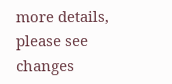more details, please see changes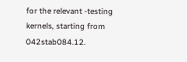for the relevant -testing kernels, starting from 042stab084.12.